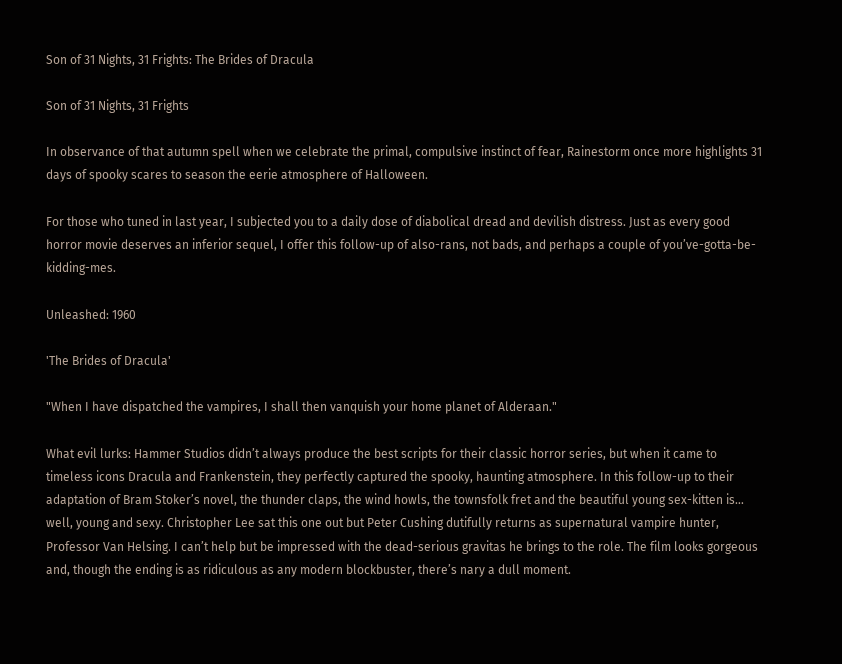Son of 31 Nights, 31 Frights: The Brides of Dracula

Son of 31 Nights, 31 Frights

In observance of that autumn spell when we celebrate the primal, compulsive instinct of fear, Rainestorm once more highlights 31 days of spooky scares to season the eerie atmosphere of Halloween.

For those who tuned in last year, I subjected you to a daily dose of diabolical dread and devilish distress. Just as every good horror movie deserves an inferior sequel, I offer this follow-up of also-rans, not bads, and perhaps a couple of you’ve-gotta-be-kidding-mes.

Unleashed: 1960

'The Brides of Dracula'

"When I have dispatched the vampires, I shall then vanquish your home planet of Alderaan."

What evil lurks: Hammer Studios didn’t always produce the best scripts for their classic horror series, but when it came to timeless icons Dracula and Frankenstein, they perfectly captured the spooky, haunting atmosphere. In this follow-up to their adaptation of Bram Stoker’s novel, the thunder claps, the wind howls, the townsfolk fret and the beautiful young sex-kitten is… well, young and sexy. Christopher Lee sat this one out but Peter Cushing dutifully returns as supernatural vampire hunter, Professor Van Helsing. I can’t help but be impressed with the dead-serious gravitas he brings to the role. The film looks gorgeous and, though the ending is as ridiculous as any modern blockbuster, there’s nary a dull moment.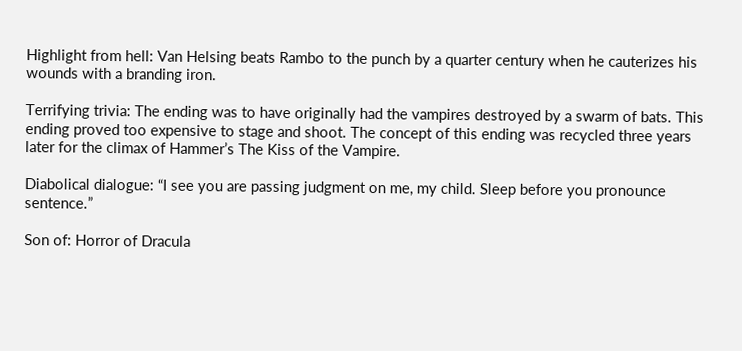Highlight from hell: Van Helsing beats Rambo to the punch by a quarter century when he cauterizes his wounds with a branding iron.

Terrifying trivia: The ending was to have originally had the vampires destroyed by a swarm of bats. This ending proved too expensive to stage and shoot. The concept of this ending was recycled three years later for the climax of Hammer’s The Kiss of the Vampire.

Diabolical dialogue: “I see you are passing judgment on me, my child. Sleep before you pronounce sentence.”

Son of: Horror of Dracula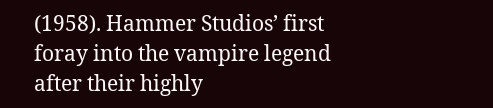(1958). Hammer Studios’ first foray into the vampire legend after their highly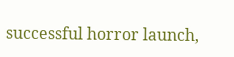successful horror launch,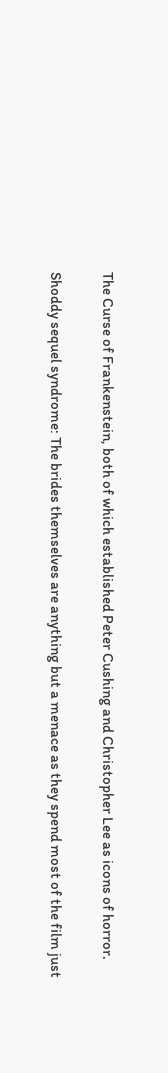The Curse of Frankenstein, both of which established Peter Cushing and Christopher Lee as icons of horror.

Shoddy sequel syndrome: The brides themselves are anything but a menace as they spend most of the film just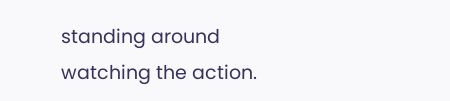standing around watching the action.